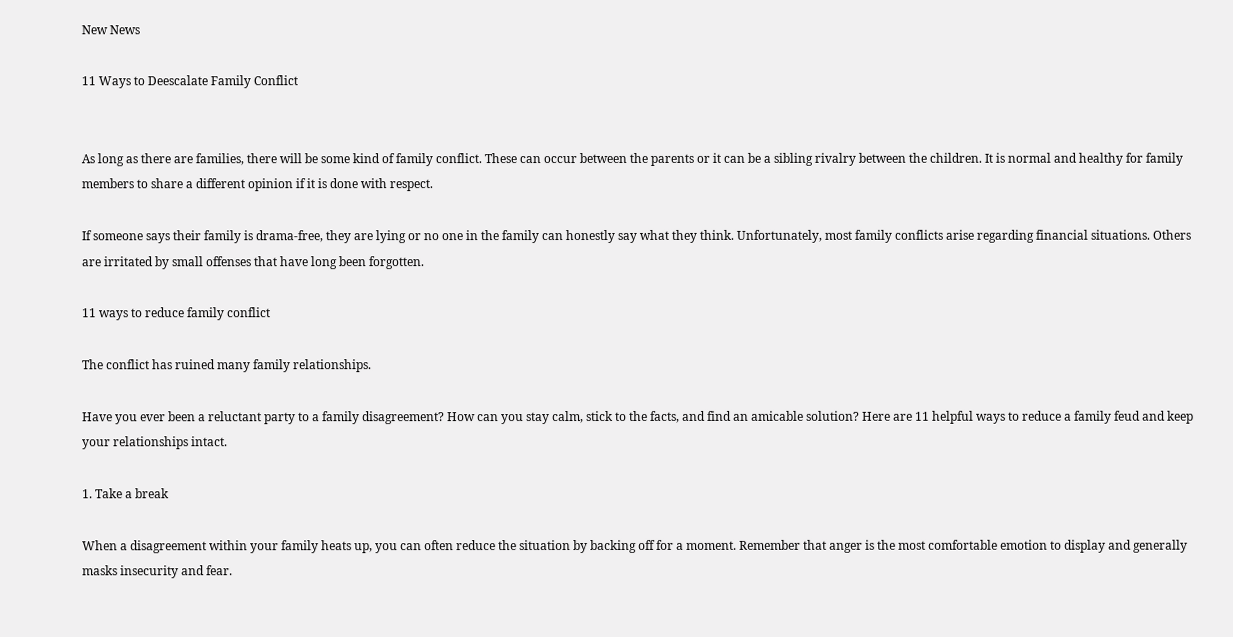New News

11 Ways to Deescalate Family Conflict


As long as there are families, there will be some kind of family conflict. These can occur between the parents or it can be a sibling rivalry between the children. It is normal and healthy for family members to share a different opinion if it is done with respect.

If someone says their family is drama-free, they are lying or no one in the family can honestly say what they think. Unfortunately, most family conflicts arise regarding financial situations. Others are irritated by small offenses that have long been forgotten.

11 ways to reduce family conflict

The conflict has ruined many family relationships.

Have you ever been a reluctant party to a family disagreement? How can you stay calm, stick to the facts, and find an amicable solution? Here are 11 helpful ways to reduce a family feud and keep your relationships intact.

1. Take a break

When a disagreement within your family heats up, you can often reduce the situation by backing off for a moment. Remember that anger is the most comfortable emotion to display and generally masks insecurity and fear.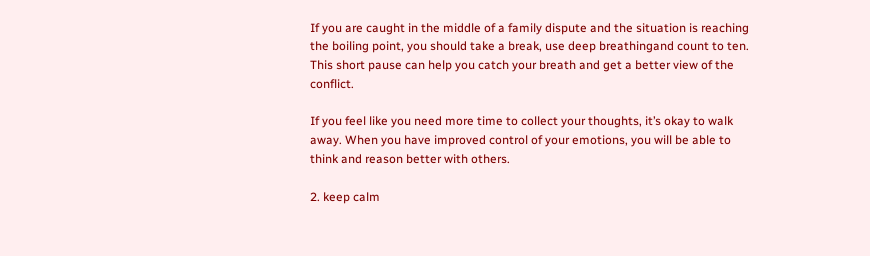If you are caught in the middle of a family dispute and the situation is reaching the boiling point, you should take a break, use deep breathingand count to ten. This short pause can help you catch your breath and get a better view of the conflict.

If you feel like you need more time to collect your thoughts, it’s okay to walk away. When you have improved control of your emotions, you will be able to think and reason better with others.

2. keep calm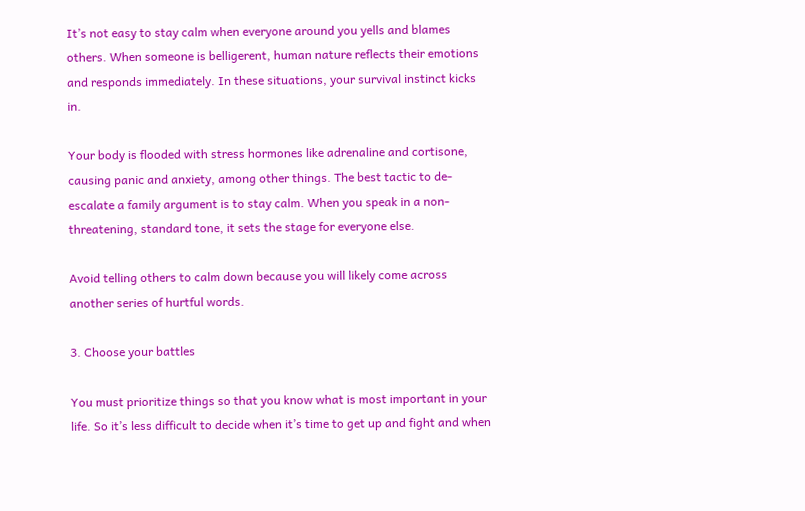It’s not easy to stay calm when everyone around you yells and blames others. When someone is belligerent, human nature reflects their emotions and responds immediately. In these situations, your survival instinct kicks in.

Your body is flooded with stress hormones like adrenaline and cortisone, causing panic and anxiety, among other things. The best tactic to de-escalate a family argument is to stay calm. When you speak in a non-threatening, standard tone, it sets the stage for everyone else.

Avoid telling others to calm down because you will likely come across another series of hurtful words.

3. Choose your battles

You must prioritize things so that you know what is most important in your life. So it’s less difficult to decide when it’s time to get up and fight and when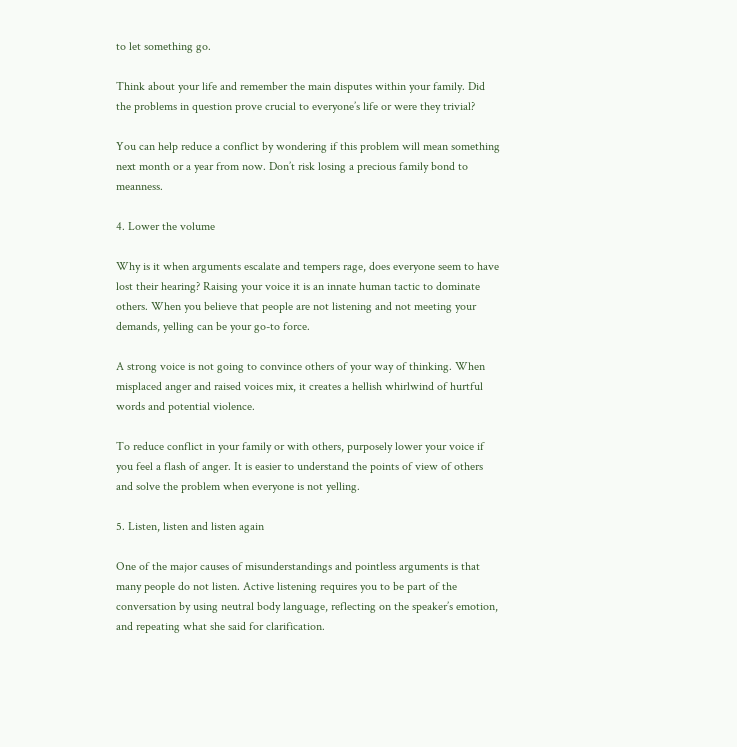to let something go.

Think about your life and remember the main disputes within your family. Did the problems in question prove crucial to everyone’s life or were they trivial?

You can help reduce a conflict by wondering if this problem will mean something next month or a year from now. Don’t risk losing a precious family bond to meanness.

4. Lower the volume

Why is it when arguments escalate and tempers rage, does everyone seem to have lost their hearing? Raising your voice it is an innate human tactic to dominate others. When you believe that people are not listening and not meeting your demands, yelling can be your go-to force.

A strong voice is not going to convince others of your way of thinking. When misplaced anger and raised voices mix, it creates a hellish whirlwind of hurtful words and potential violence.

To reduce conflict in your family or with others, purposely lower your voice if you feel a flash of anger. It is easier to understand the points of view of others and solve the problem when everyone is not yelling.

5. Listen, listen and listen again

One of the major causes of misunderstandings and pointless arguments is that many people do not listen. Active listening requires you to be part of the conversation by using neutral body language, reflecting on the speaker’s emotion, and repeating what she said for clarification.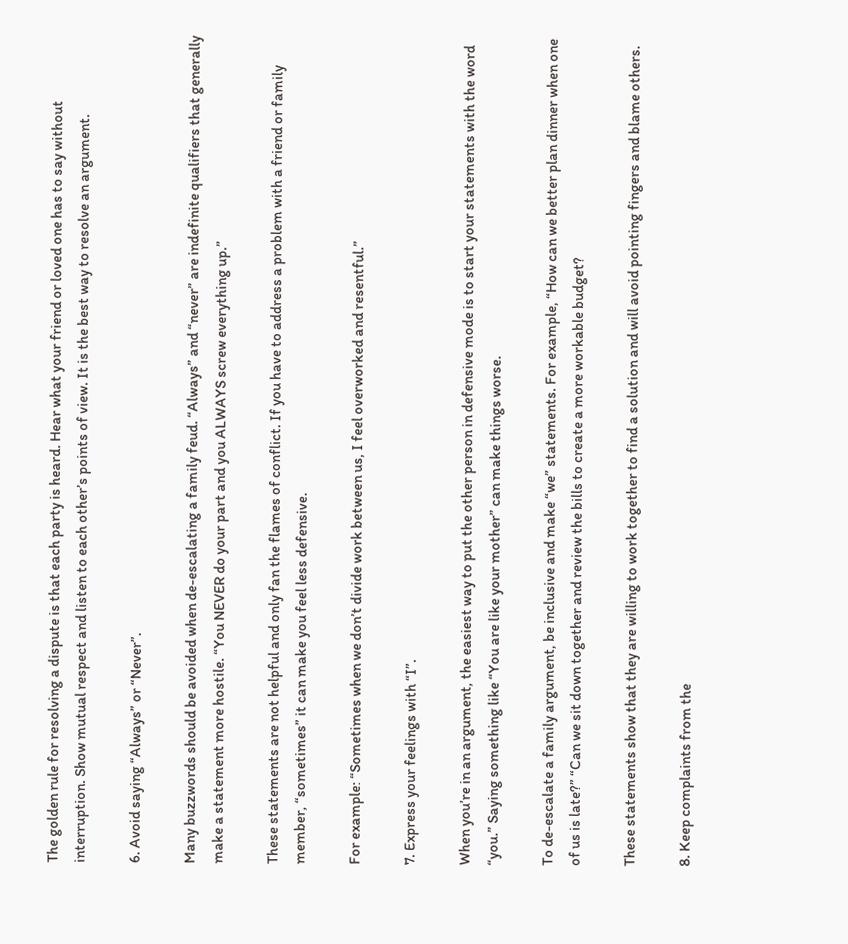The golden rule for resolving a dispute is that each party is heard. Hear what your friend or loved one has to say without interruption. Show mutual respect and listen to each other’s points of view. It is the best way to resolve an argument.

6. Avoid saying “Always” or “Never”.

Many buzzwords should be avoided when de-escalating a family feud. “Always” and “never” are indefinite qualifiers that generally make a statement more hostile. “You NEVER do your part and you ALWAYS screw everything up.”

These statements are not helpful and only fan the flames of conflict. If you have to address a problem with a friend or family member, “sometimes” it can make you feel less defensive.

For example: “Sometimes when we don’t divide work between us, I feel overworked and resentful.”

7. Express your feelings with “I”.

When you’re in an argument, the easiest way to put the other person in defensive mode is to start your statements with the word “you.” Saying something like “You are like your mother” can make things worse.

To de-escalate a family argument, be inclusive and make “we” statements. For example, “How can we better plan dinner when one of us is late?” “Can we sit down together and review the bills to create a more workable budget?

These statements show that they are willing to work together to find a solution and will avoid pointing fingers and blame others.

8. Keep complaints from the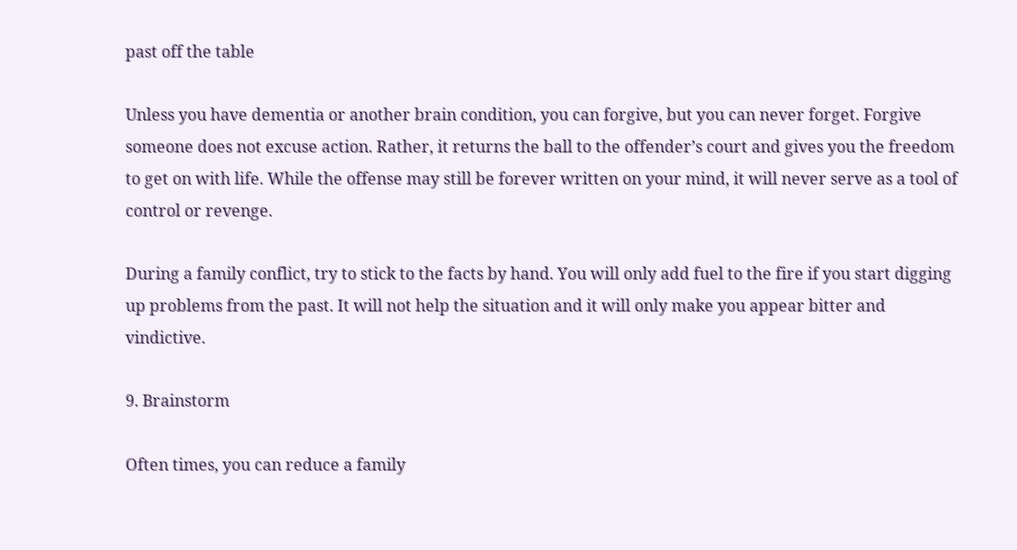past off the table

Unless you have dementia or another brain condition, you can forgive, but you can never forget. Forgive someone does not excuse action. Rather, it returns the ball to the offender’s court and gives you the freedom to get on with life. While the offense may still be forever written on your mind, it will never serve as a tool of control or revenge.

During a family conflict, try to stick to the facts by hand. You will only add fuel to the fire if you start digging up problems from the past. It will not help the situation and it will only make you appear bitter and vindictive.

9. Brainstorm

Often times, you can reduce a family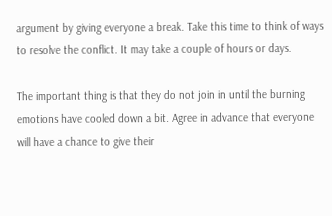argument by giving everyone a break. Take this time to think of ways to resolve the conflict. It may take a couple of hours or days.

The important thing is that they do not join in until the burning emotions have cooled down a bit. Agree in advance that everyone will have a chance to give their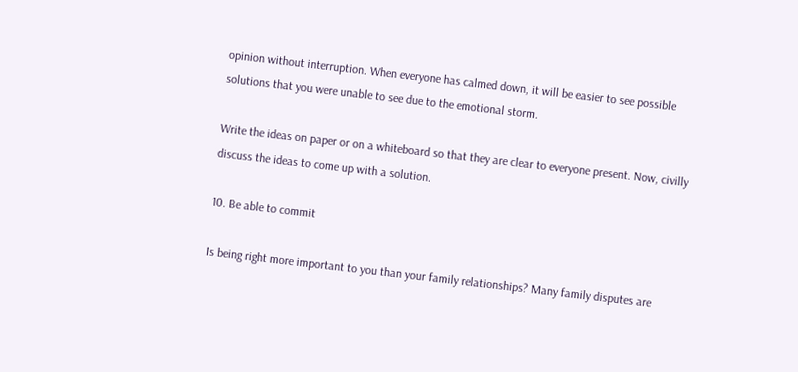opinion without interruption. When everyone has calmed down, it will be easier to see possible solutions that you were unable to see due to the emotional storm.

Write the ideas on paper or on a whiteboard so that they are clear to everyone present. Now, civilly discuss the ideas to come up with a solution.

10. Be able to commit

Is being right more important to you than your family relationships? Many family disputes are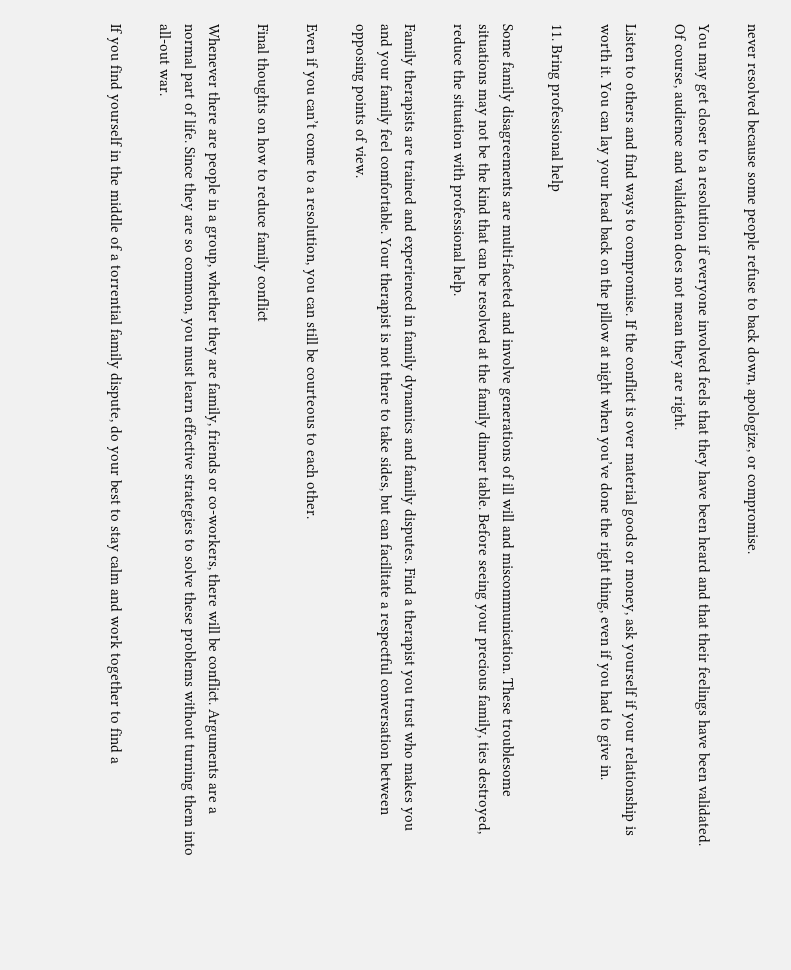never resolved because some people refuse to back down, apologize, or compromise.

You may get closer to a resolution if everyone involved feels that they have been heard and that their feelings have been validated. Of course, audience and validation does not mean they are right.

Listen to others and find ways to compromise. If the conflict is over material goods or money, ask yourself if your relationship is worth it. You can lay your head back on the pillow at night when you’ve done the right thing, even if you had to give in.

11. Bring professional help

Some family disagreements are multi-faceted and involve generations of ill will and miscommunication. These troublesome situations may not be the kind that can be resolved at the family dinner table. Before seeing your precious family, ties destroyed, reduce the situation with professional help.

Family therapists are trained and experienced in family dynamics and family disputes. Find a therapist you trust who makes you and your family feel comfortable. Your therapist is not there to take sides, but can facilitate a respectful conversation between opposing points of view.

Even if you can’t come to a resolution, you can still be courteous to each other.

Final thoughts on how to reduce family conflict

Whenever there are people in a group, whether they are family, friends or co-workers, there will be conflict. Arguments are a normal part of life. Since they are so common, you must learn effective strategies to solve these problems without turning them into all-out war.

If you find yourself in the middle of a torrential family dispute, do your best to stay calm and work together to find a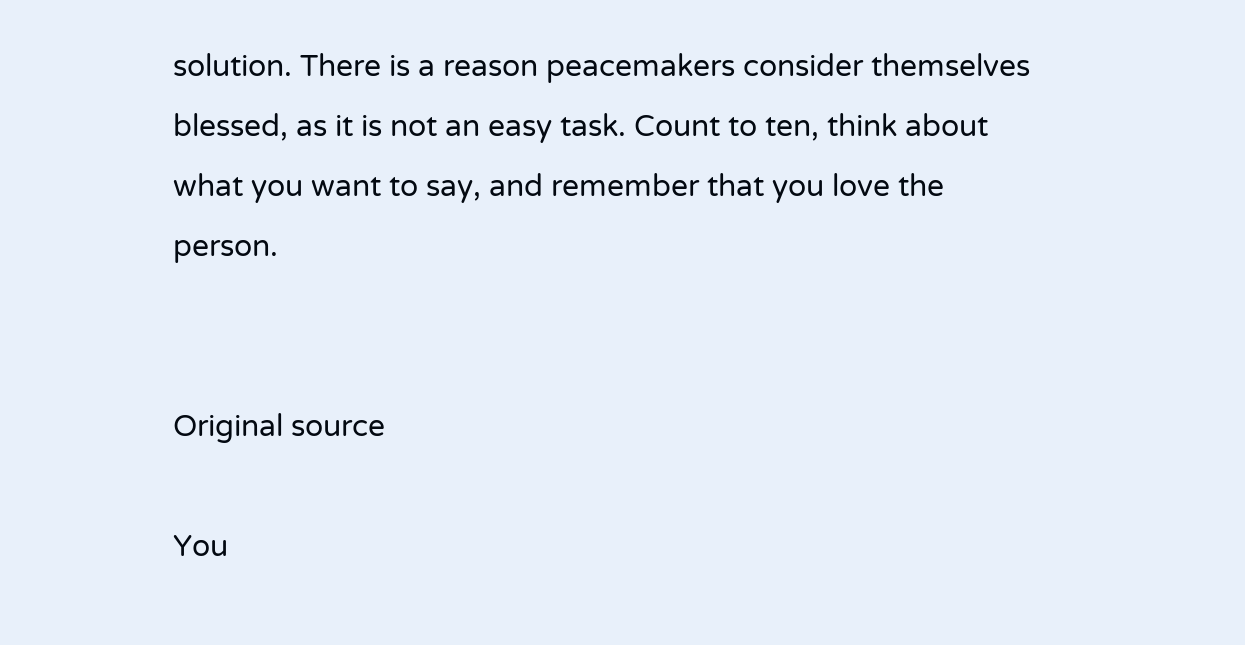solution. There is a reason peacemakers consider themselves blessed, as it is not an easy task. Count to ten, think about what you want to say, and remember that you love the person.


Original source

You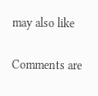may also like

Comments are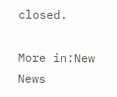closed.

More in:New News